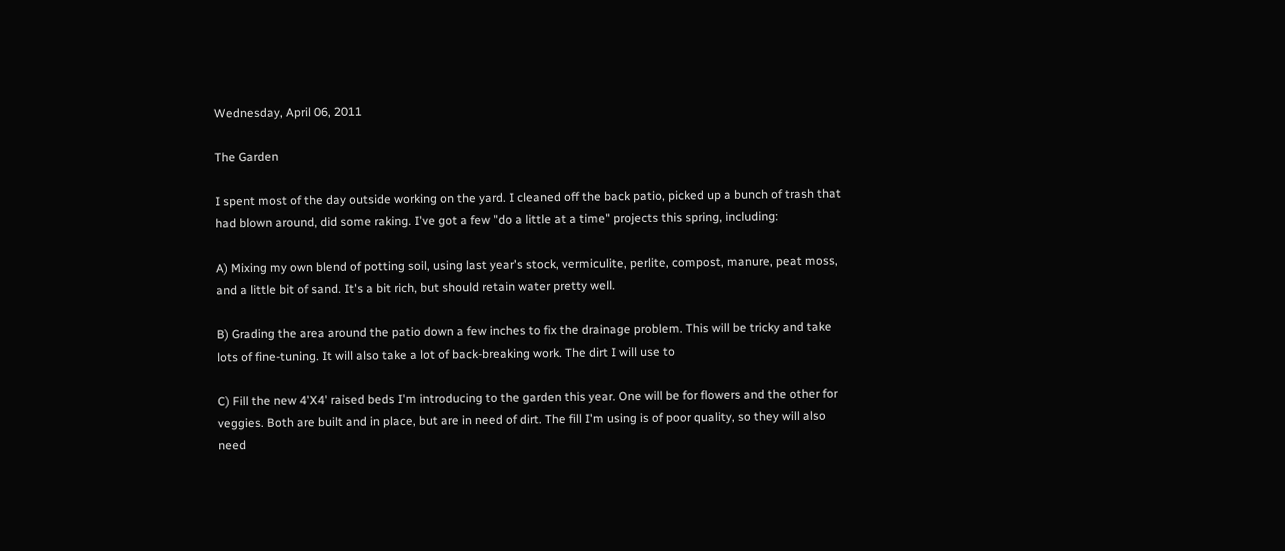Wednesday, April 06, 2011

The Garden

I spent most of the day outside working on the yard. I cleaned off the back patio, picked up a bunch of trash that had blown around, did some raking. I've got a few "do a little at a time" projects this spring, including:

A) Mixing my own blend of potting soil, using last year's stock, vermiculite, perlite, compost, manure, peat moss, and a little bit of sand. It's a bit rich, but should retain water pretty well.

B) Grading the area around the patio down a few inches to fix the drainage problem. This will be tricky and take lots of fine-tuning. It will also take a lot of back-breaking work. The dirt I will use to

C) Fill the new 4'X4' raised beds I'm introducing to the garden this year. One will be for flowers and the other for veggies. Both are built and in place, but are in need of dirt. The fill I'm using is of poor quality, so they will also need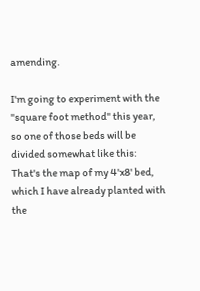amending.

I'm going to experiment with the "square foot method" this year, so one of those beds will be divided somewhat like this:
That's the map of my 4'x8' bed, which I have already planted with the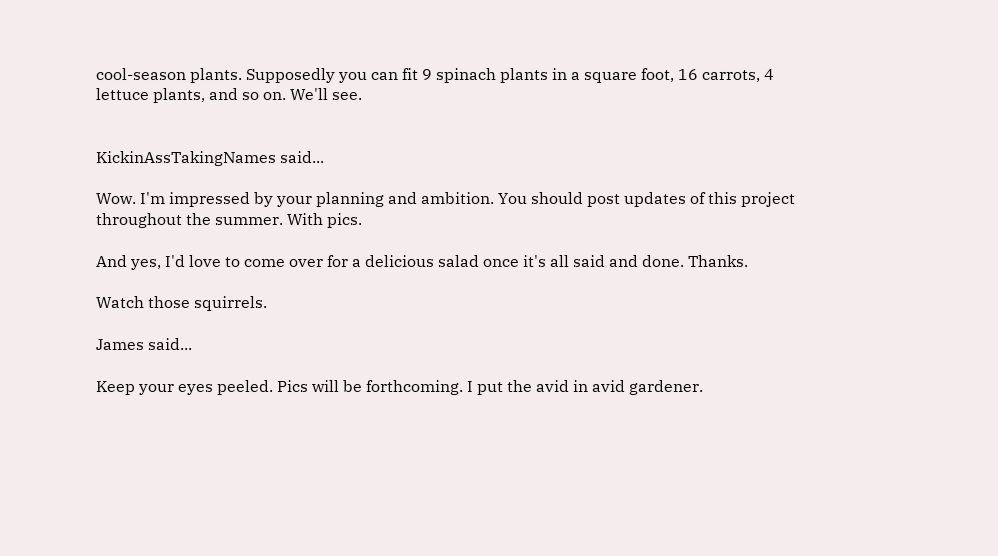cool-season plants. Supposedly you can fit 9 spinach plants in a square foot, 16 carrots, 4 lettuce plants, and so on. We'll see.


KickinAssTakingNames said...

Wow. I'm impressed by your planning and ambition. You should post updates of this project throughout the summer. With pics.

And yes, I'd love to come over for a delicious salad once it's all said and done. Thanks.

Watch those squirrels.

James said...

Keep your eyes peeled. Pics will be forthcoming. I put the avid in avid gardener.